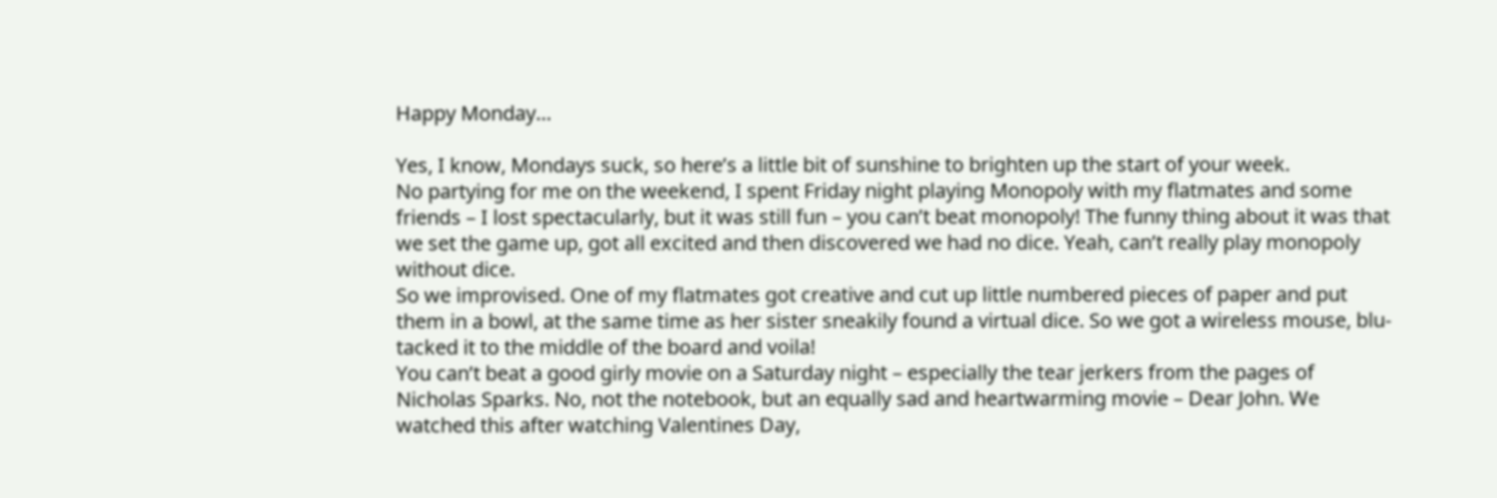Happy Monday…

Yes, I know, Mondays suck, so here’s a little bit of sunshine to brighten up the start of your week.
No partying for me on the weekend, I spent Friday night playing Monopoly with my flatmates and some friends – I lost spectacularly, but it was still fun – you can’t beat monopoly! The funny thing about it was that we set the game up, got all excited and then discovered we had no dice. Yeah, can’t really play monopoly without dice.
So we improvised. One of my flatmates got creative and cut up little numbered pieces of paper and put them in a bowl, at the same time as her sister sneakily found a virtual dice. So we got a wireless mouse, blu-tacked it to the middle of the board and voila!
You can’t beat a good girly movie on a Saturday night – especially the tear jerkers from the pages of Nicholas Sparks. No, not the notebook, but an equally sad and heartwarming movie – Dear John. We watched this after watching Valentines Day,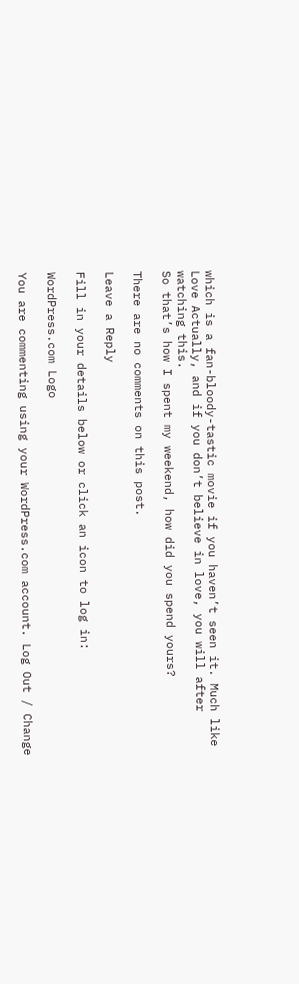which is a fan-bloody-tastic movie if you haven’t seen it. Much like Love Actually, and if you don’t believe in love, you will after watching this.
So that’s how I spent my weekend, how did you spend yours?

There are no comments on this post.

Leave a Reply

Fill in your details below or click an icon to log in:

WordPress.com Logo

You are commenting using your WordPress.com account. Log Out / Change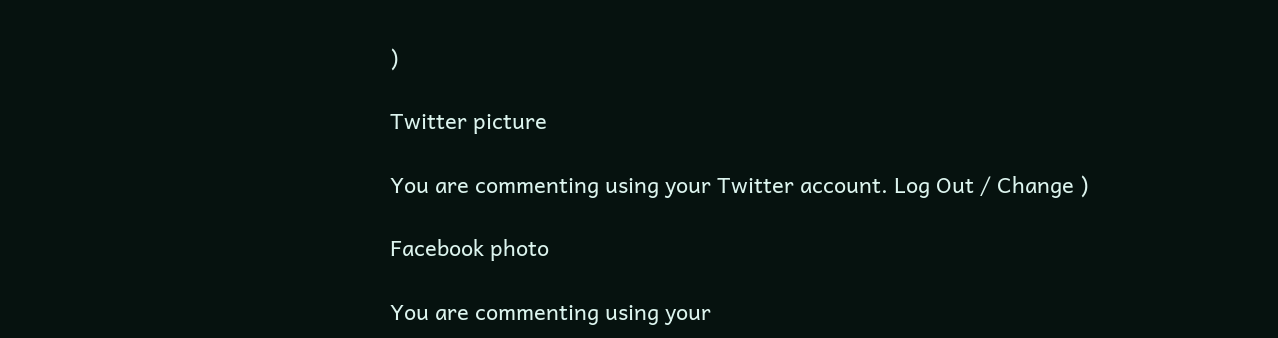)

Twitter picture

You are commenting using your Twitter account. Log Out / Change )

Facebook photo

You are commenting using your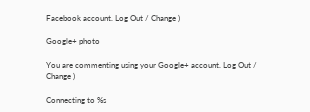Facebook account. Log Out / Change )

Google+ photo

You are commenting using your Google+ account. Log Out / Change )

Connecting to %s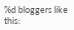%d bloggers like this: